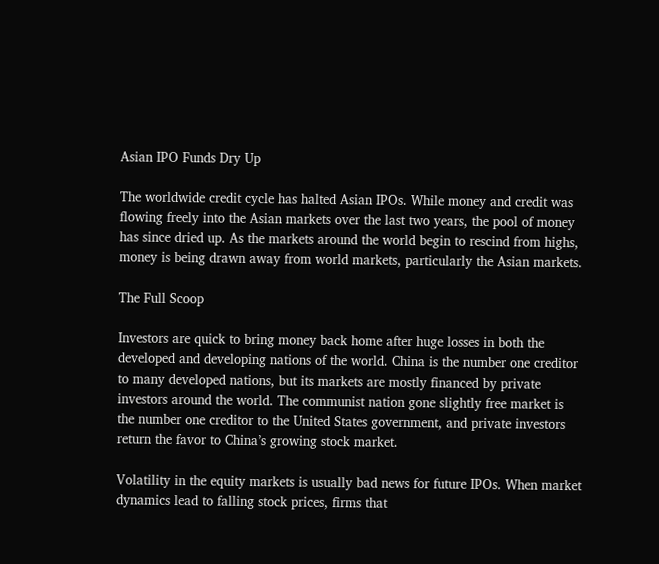Asian IPO Funds Dry Up

The worldwide credit cycle has halted Asian IPOs. While money and credit was flowing freely into the Asian markets over the last two years, the pool of money has since dried up. As the markets around the world begin to rescind from highs, money is being drawn away from world markets, particularly the Asian markets.

The Full Scoop

Investors are quick to bring money back home after huge losses in both the developed and developing nations of the world. China is the number one creditor to many developed nations, but its markets are mostly financed by private investors around the world. The communist nation gone slightly free market is the number one creditor to the United States government, and private investors return the favor to China’s growing stock market.

Volatility in the equity markets is usually bad news for future IPOs. When market dynamics lead to falling stock prices, firms that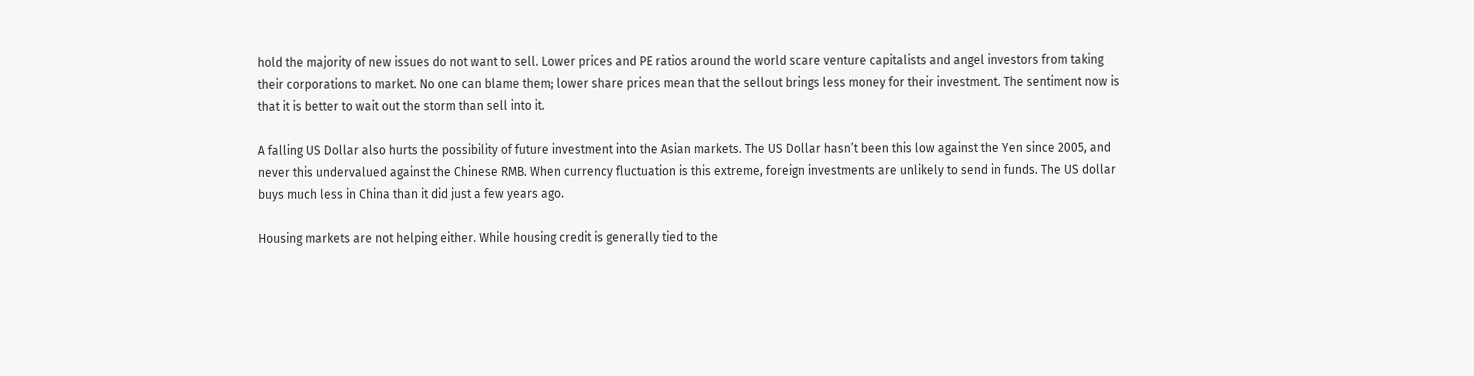hold the majority of new issues do not want to sell. Lower prices and PE ratios around the world scare venture capitalists and angel investors from taking their corporations to market. No one can blame them; lower share prices mean that the sellout brings less money for their investment. The sentiment now is that it is better to wait out the storm than sell into it.

A falling US Dollar also hurts the possibility of future investment into the Asian markets. The US Dollar hasn’t been this low against the Yen since 2005, and never this undervalued against the Chinese RMB. When currency fluctuation is this extreme, foreign investments are unlikely to send in funds. The US dollar buys much less in China than it did just a few years ago.

Housing markets are not helping either. While housing credit is generally tied to the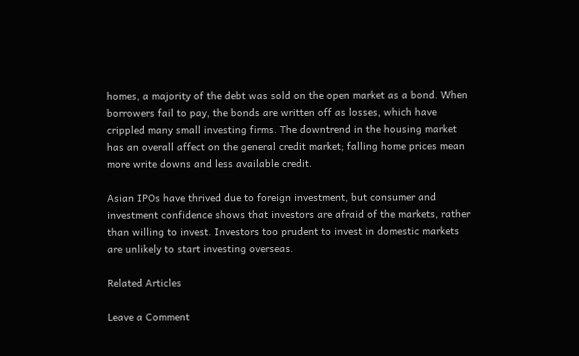homes, a majority of the debt was sold on the open market as a bond. When borrowers fail to pay, the bonds are written off as losses, which have crippled many small investing firms. The downtrend in the housing market has an overall affect on the general credit market; falling home prices mean more write downs and less available credit.

Asian IPOs have thrived due to foreign investment, but consumer and investment confidence shows that investors are afraid of the markets, rather than willing to invest. Investors too prudent to invest in domestic markets are unlikely to start investing overseas.

Related Articles

Leave a Comment